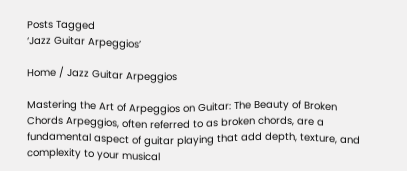Posts Tagged
‘Jazz Guitar Arpeggios’

Home / Jazz Guitar Arpeggios

Mastering the Art of Arpeggios on Guitar: The Beauty of Broken Chords Arpeggios, often referred to as broken chords, are a fundamental aspect of guitar playing that add depth, texture, and complexity to your musical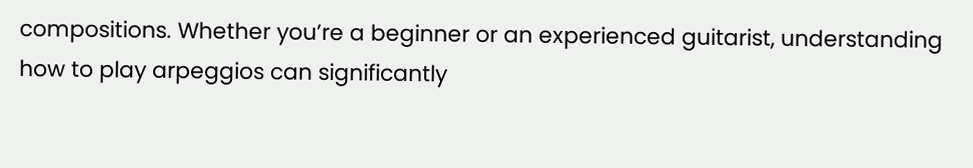compositions. Whether you’re a beginner or an experienced guitarist, understanding how to play arpeggios can significantly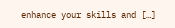enhance your skills and […]